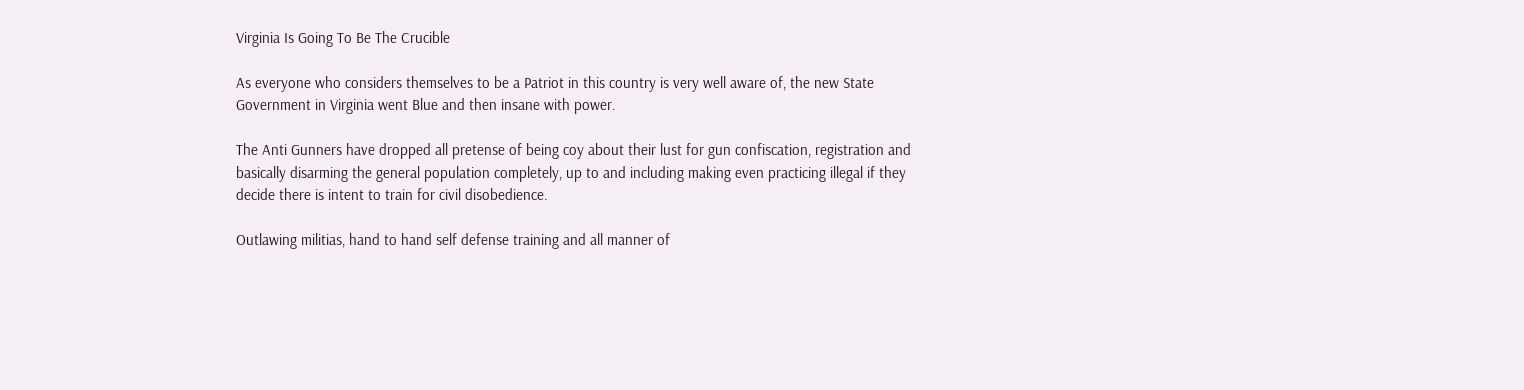Virginia Is Going To Be The Crucible

As everyone who considers themselves to be a Patriot in this country is very well aware of, the new State Government in Virginia went Blue and then insane with power.

The Anti Gunners have dropped all pretense of being coy about their lust for gun confiscation, registration and basically disarming the general population completely, up to and including making even practicing illegal if they decide there is intent to train for civil disobedience.

Outlawing militias, hand to hand self defense training and all manner of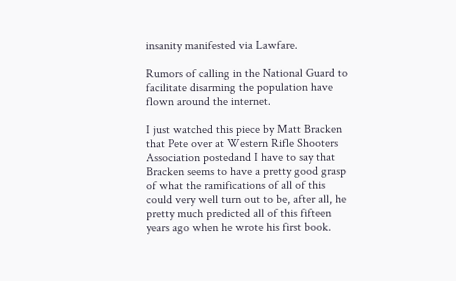insanity manifested via Lawfare.

Rumors of calling in the National Guard to facilitate disarming the population have flown around the internet.

I just watched this piece by Matt Bracken that Pete over at Western Rifle Shooters Association postedand I have to say that Bracken seems to have a pretty good grasp of what the ramifications of all of this could very well turn out to be, after all, he pretty much predicted all of this fifteen years ago when he wrote his first book.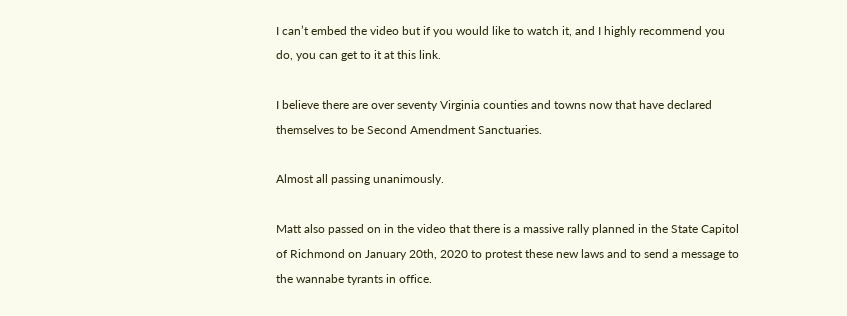I can’t embed the video but if you would like to watch it, and I highly recommend you do, you can get to it at this link.

I believe there are over seventy Virginia counties and towns now that have declared themselves to be Second Amendment Sanctuaries.

Almost all passing unanimously.

Matt also passed on in the video that there is a massive rally planned in the State Capitol of Richmond on January 20th, 2020 to protest these new laws and to send a message to the wannabe tyrants in office.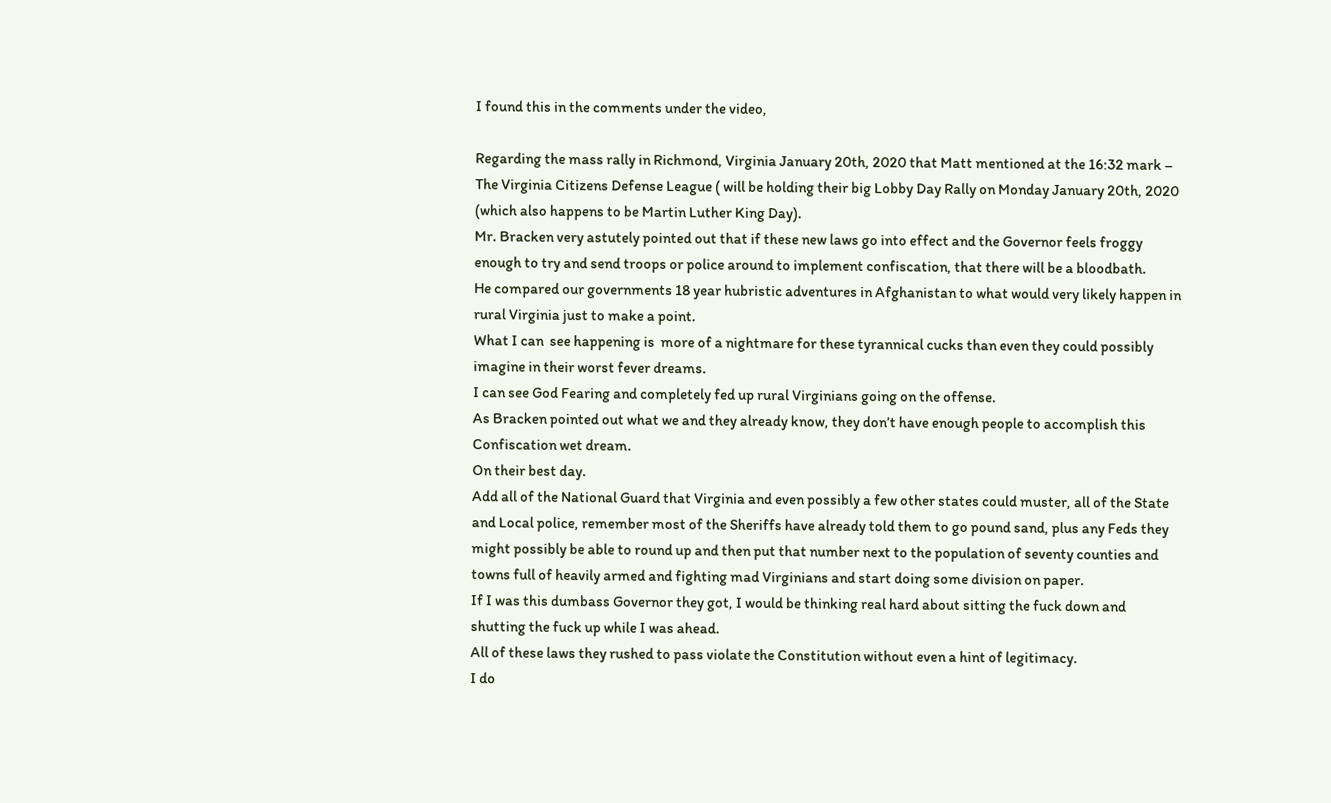I found this in the comments under the video,

Regarding the mass rally in Richmond, Virginia January 20th, 2020 that Matt mentioned at the 16:32 mark – The Virginia Citizens Defense League ( will be holding their big Lobby Day Rally on Monday January 20th, 2020 (which also happens to be Martin Luther King Day).
Mr. Bracken very astutely pointed out that if these new laws go into effect and the Governor feels froggy enough to try and send troops or police around to implement confiscation, that there will be a bloodbath.
He compared our governments 18 year hubristic adventures in Afghanistan to what would very likely happen in rural Virginia just to make a point.
What I can  see happening is  more of a nightmare for these tyrannical cucks than even they could possibly imagine in their worst fever dreams.
I can see God Fearing and completely fed up rural Virginians going on the offense.
As Bracken pointed out what we and they already know, they don’t have enough people to accomplish this Confiscation wet dream.
On their best day.
Add all of the National Guard that Virginia and even possibly a few other states could muster, all of the State and Local police, remember most of the Sheriffs have already told them to go pound sand, plus any Feds they might possibly be able to round up and then put that number next to the population of seventy counties and towns full of heavily armed and fighting mad Virginians and start doing some division on paper.
If I was this dumbass Governor they got, I would be thinking real hard about sitting the fuck down and shutting the fuck up while I was ahead.
All of these laws they rushed to pass violate the Constitution without even a hint of legitimacy.
I do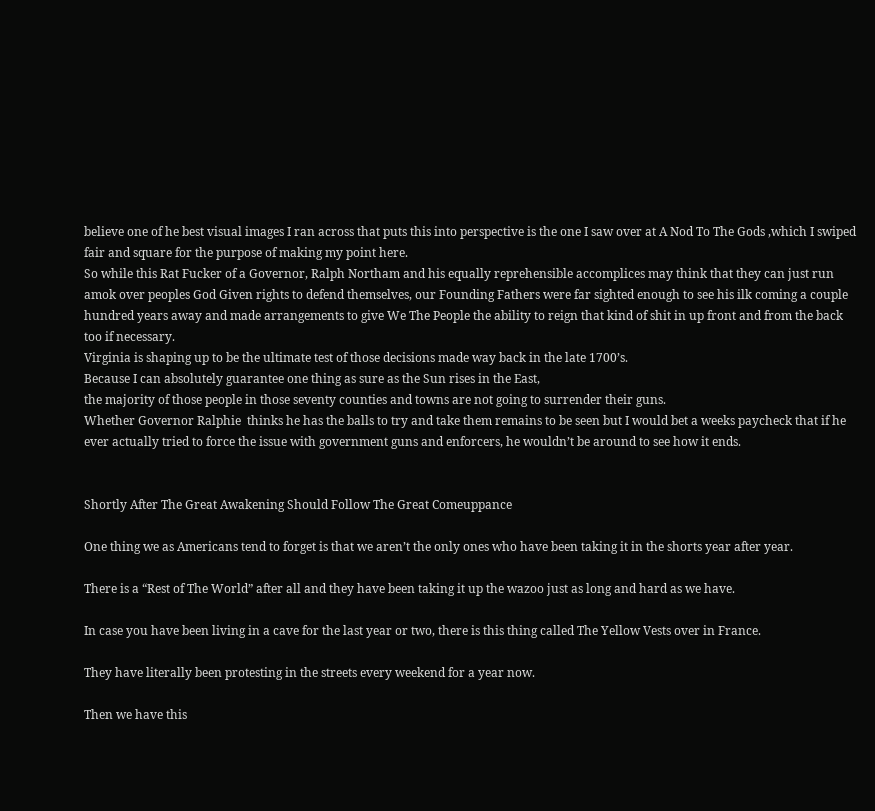believe one of he best visual images I ran across that puts this into perspective is the one I saw over at A Nod To The Gods ,which I swiped fair and square for the purpose of making my point here.
So while this Rat Fucker of a Governor, Ralph Northam and his equally reprehensible accomplices may think that they can just run amok over peoples God Given rights to defend themselves, our Founding Fathers were far sighted enough to see his ilk coming a couple hundred years away and made arrangements to give We The People the ability to reign that kind of shit in up front and from the back too if necessary.
Virginia is shaping up to be the ultimate test of those decisions made way back in the late 1700’s.
Because I can absolutely guarantee one thing as sure as the Sun rises in the East,
the majority of those people in those seventy counties and towns are not going to surrender their guns.
Whether Governor Ralphie  thinks he has the balls to try and take them remains to be seen but I would bet a weeks paycheck that if he ever actually tried to force the issue with government guns and enforcers, he wouldn’t be around to see how it ends.


Shortly After The Great Awakening Should Follow The Great Comeuppance

One thing we as Americans tend to forget is that we aren’t the only ones who have been taking it in the shorts year after year.

There is a “Rest of The World” after all and they have been taking it up the wazoo just as long and hard as we have.

In case you have been living in a cave for the last year or two, there is this thing called The Yellow Vests over in France.

They have literally been protesting in the streets every weekend for a year now.

Then we have this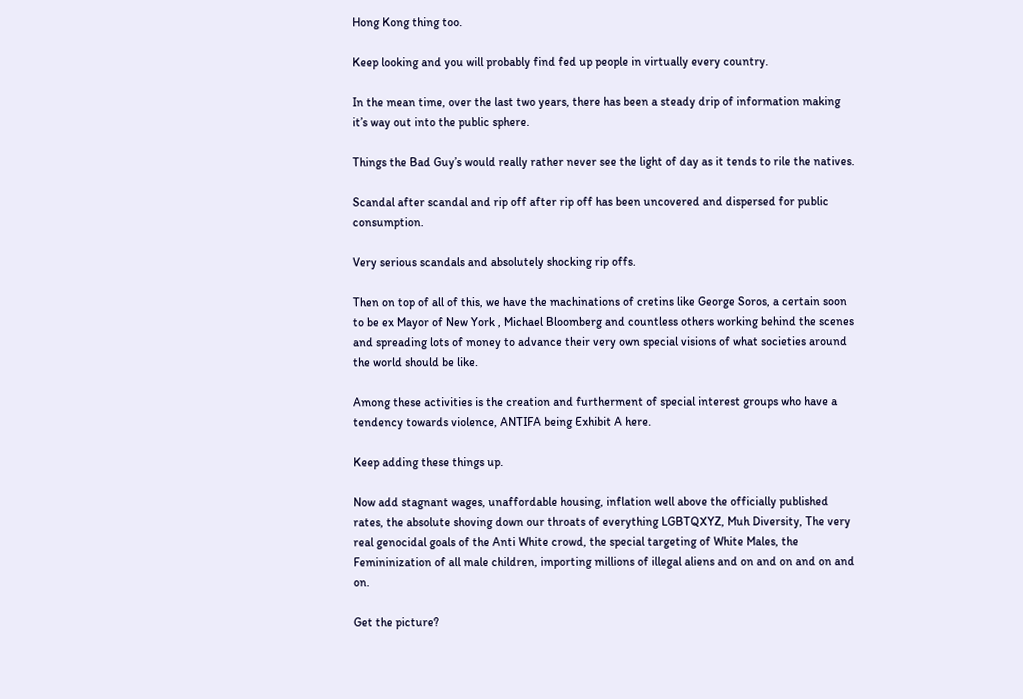Hong Kong thing too.

Keep looking and you will probably find fed up people in virtually every country.

In the mean time, over the last two years, there has been a steady drip of information making it’s way out into the public sphere.

Things the Bad Guy’s would really rather never see the light of day as it tends to rile the natives.

Scandal after scandal and rip off after rip off has been uncovered and dispersed for public consumption.

Very serious scandals and absolutely shocking rip offs.

Then on top of all of this, we have the machinations of cretins like George Soros, a certain soon to be ex Mayor of New York , Michael Bloomberg and countless others working behind the scenes and spreading lots of money to advance their very own special visions of what societies around the world should be like.

Among these activities is the creation and furtherment of special interest groups who have a tendency towards violence, ANTIFA being Exhibit A here.

Keep adding these things up.

Now add stagnant wages, unaffordable housing, inflation well above the officially published rates, the absolute shoving down our throats of everything LGBTQXYZ, Muh Diversity, The very real genocidal goals of the Anti White crowd, the special targeting of White Males, the Femininization of all male children, importing millions of illegal aliens and on and on and on and on.

Get the picture?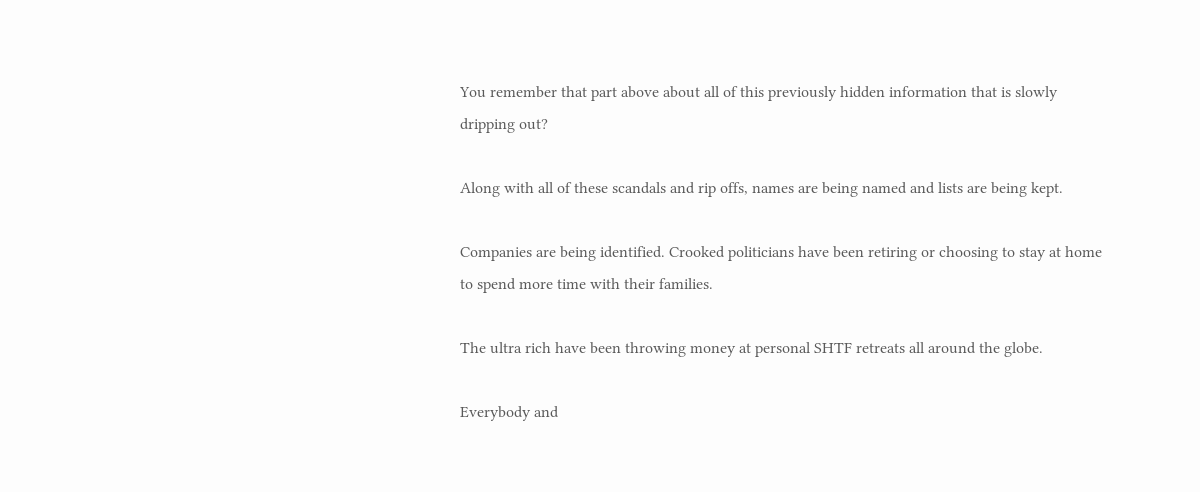You remember that part above about all of this previously hidden information that is slowly dripping out?

Along with all of these scandals and rip offs, names are being named and lists are being kept.

Companies are being identified. Crooked politicians have been retiring or choosing to stay at home to spend more time with their families.

The ultra rich have been throwing money at personal SHTF retreats all around the globe.

Everybody and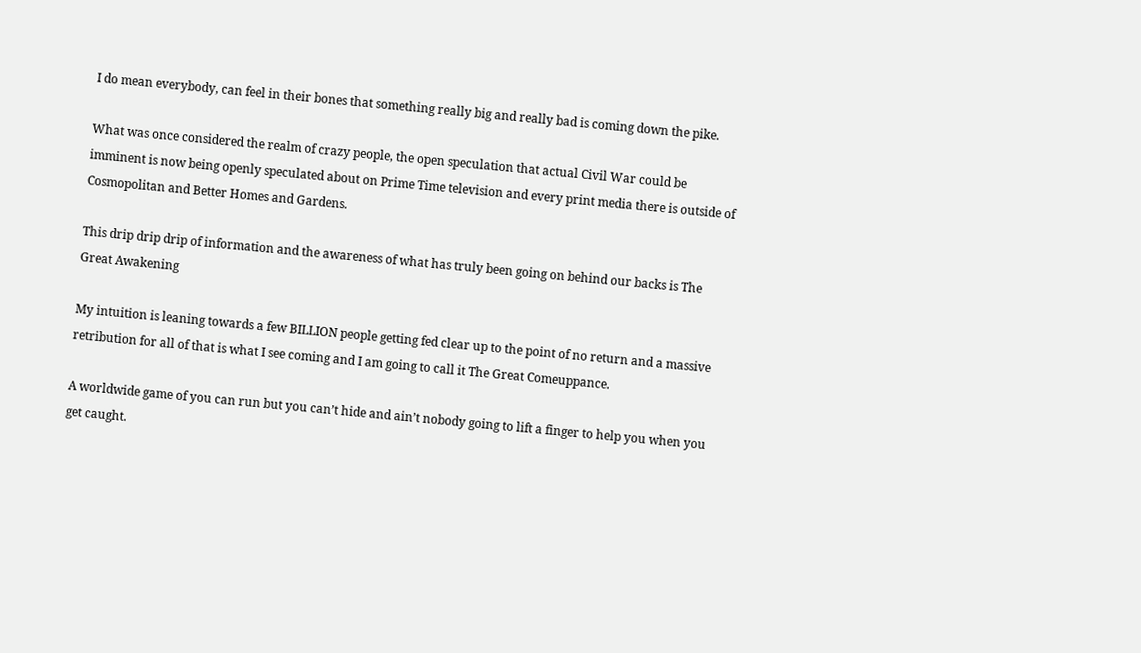I do mean everybody, can feel in their bones that something really big and really bad is coming down the pike.

What was once considered the realm of crazy people, the open speculation that actual Civil War could be imminent is now being openly speculated about on Prime Time television and every print media there is outside of Cosmopolitan and Better Homes and Gardens.

This drip drip drip of information and the awareness of what has truly been going on behind our backs is The Great Awakening

My intuition is leaning towards a few BILLION people getting fed clear up to the point of no return and a massive retribution for all of that is what I see coming and I am going to call it The Great Comeuppance.

A worldwide game of you can run but you can’t hide and ain’t nobody going to lift a finger to help you when you get caught.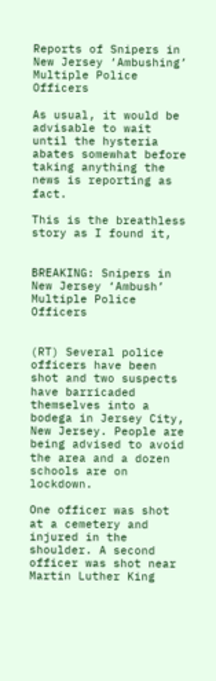Reports of Snipers in New Jersey ‘Ambushing’ Multiple Police Officers

As usual, it would be advisable to wait until the hysteria abates somewhat before taking anything the news is reporting as fact.

This is the breathless story as I found it,


BREAKING: Snipers in New Jersey ‘Ambush’ Multiple Police Officers


(RT) Several police officers have been shot and two suspects have barricaded themselves into a bodega in Jersey City, New Jersey. People are being advised to avoid the area and a dozen schools are on lockdown.

One officer was shot at a cemetery and injured in the shoulder. A second officer was shot near Martin Luther King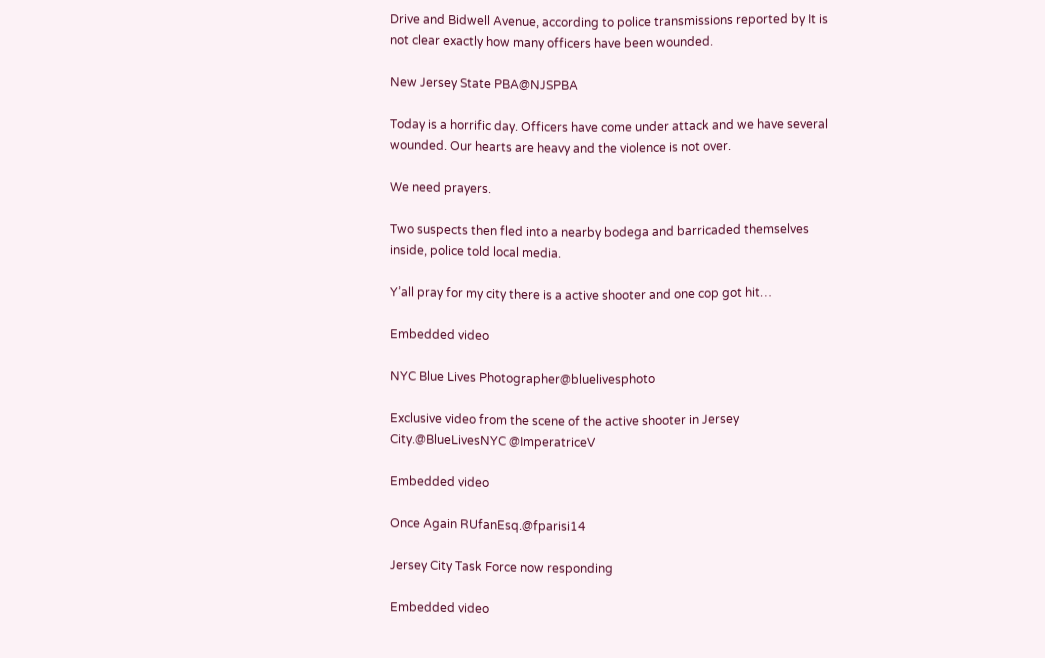Drive and Bidwell Avenue, according to police transmissions reported by It is not clear exactly how many officers have been wounded.

New Jersey State PBA@NJSPBA

Today is a horrific day. Officers have come under attack and we have several wounded. Our hearts are heavy and the violence is not over.

We need prayers.

Two suspects then fled into a nearby bodega and barricaded themselves inside, police told local media.

Y’all pray for my city there is a active shooter and one cop got hit…

Embedded video

NYC Blue Lives Photographer@bluelivesphoto

Exclusive video from the scene of the active shooter in Jersey City.@BlueLivesNYC @ImperatriceV

Embedded video

Once Again RUfanEsq.@fparisi14

Jersey City Task Force now responding

Embedded video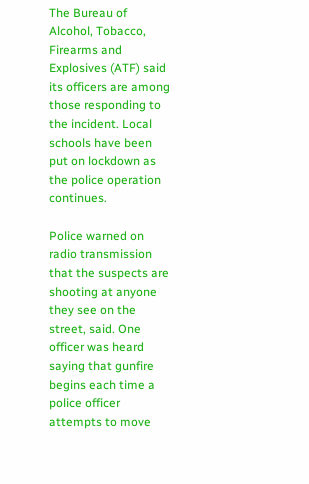The Bureau of Alcohol, Tobacco, Firearms and Explosives (ATF) said its officers are among those responding to the incident. Local schools have been put on lockdown as the police operation continues.

Police warned on radio transmission that the suspects are shooting at anyone they see on the street, said. One officer was heard saying that gunfire begins each time a police officer attempts to move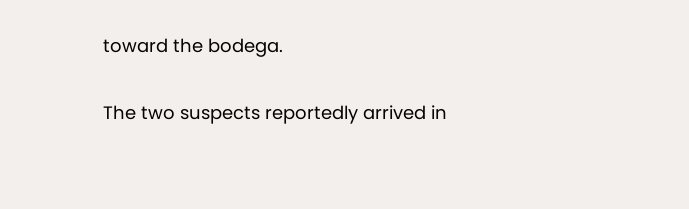toward the bodega.

The two suspects reportedly arrived in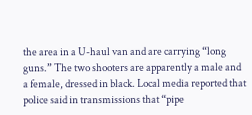the area in a U-haul van and are carrying “long guns.” The two shooters are apparently a male and a female, dressed in black. Local media reported that police said in transmissions that “pipe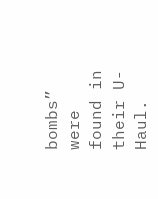bombs” were found in their U-Haul.